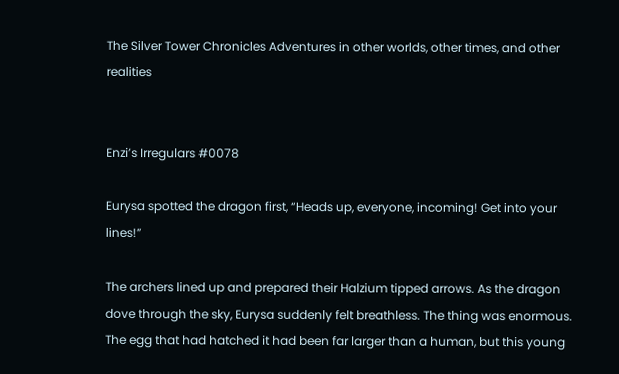The Silver Tower Chronicles Adventures in other worlds, other times, and other realities


Enzi’s Irregulars #0078

Eurysa spotted the dragon first, “Heads up, everyone, incoming! Get into your lines!”

The archers lined up and prepared their Halzium tipped arrows. As the dragon dove through the sky, Eurysa suddenly felt breathless. The thing was enormous. The egg that had hatched it had been far larger than a human, but this young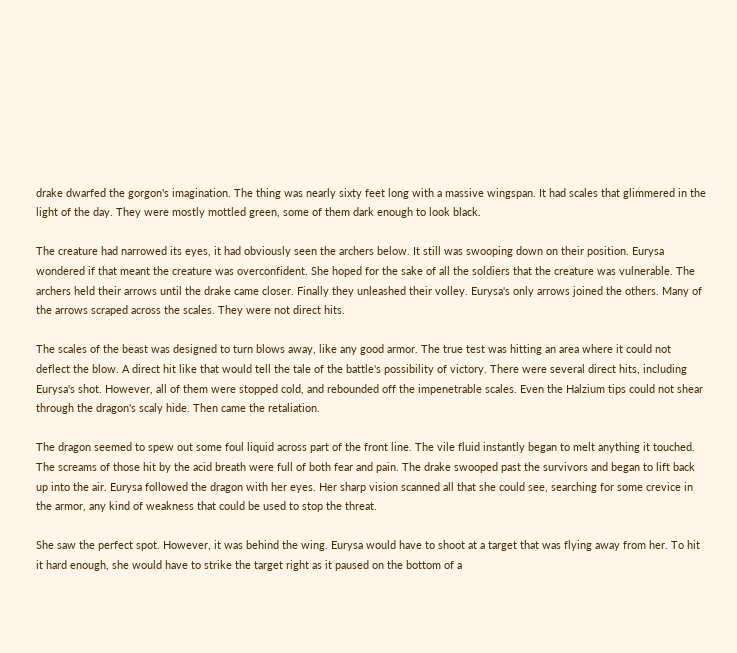drake dwarfed the gorgon's imagination. The thing was nearly sixty feet long with a massive wingspan. It had scales that glimmered in the light of the day. They were mostly mottled green, some of them dark enough to look black.

The creature had narrowed its eyes, it had obviously seen the archers below. It still was swooping down on their position. Eurysa wondered if that meant the creature was overconfident. She hoped for the sake of all the soldiers that the creature was vulnerable. The archers held their arrows until the drake came closer. Finally they unleashed their volley. Eurysa's only arrows joined the others. Many of the arrows scraped across the scales. They were not direct hits.

The scales of the beast was designed to turn blows away, like any good armor. The true test was hitting an area where it could not deflect the blow. A direct hit like that would tell the tale of the battle's possibility of victory. There were several direct hits, including Eurysa's shot. However, all of them were stopped cold, and rebounded off the impenetrable scales. Even the Halzium tips could not shear through the dragon's scaly hide. Then came the retaliation.

The dragon seemed to spew out some foul liquid across part of the front line. The vile fluid instantly began to melt anything it touched. The screams of those hit by the acid breath were full of both fear and pain. The drake swooped past the survivors and began to lift back up into the air. Eurysa followed the dragon with her eyes. Her sharp vision scanned all that she could see, searching for some crevice in the armor, any kind of weakness that could be used to stop the threat.

She saw the perfect spot. However, it was behind the wing. Eurysa would have to shoot at a target that was flying away from her. To hit it hard enough, she would have to strike the target right as it paused on the bottom of a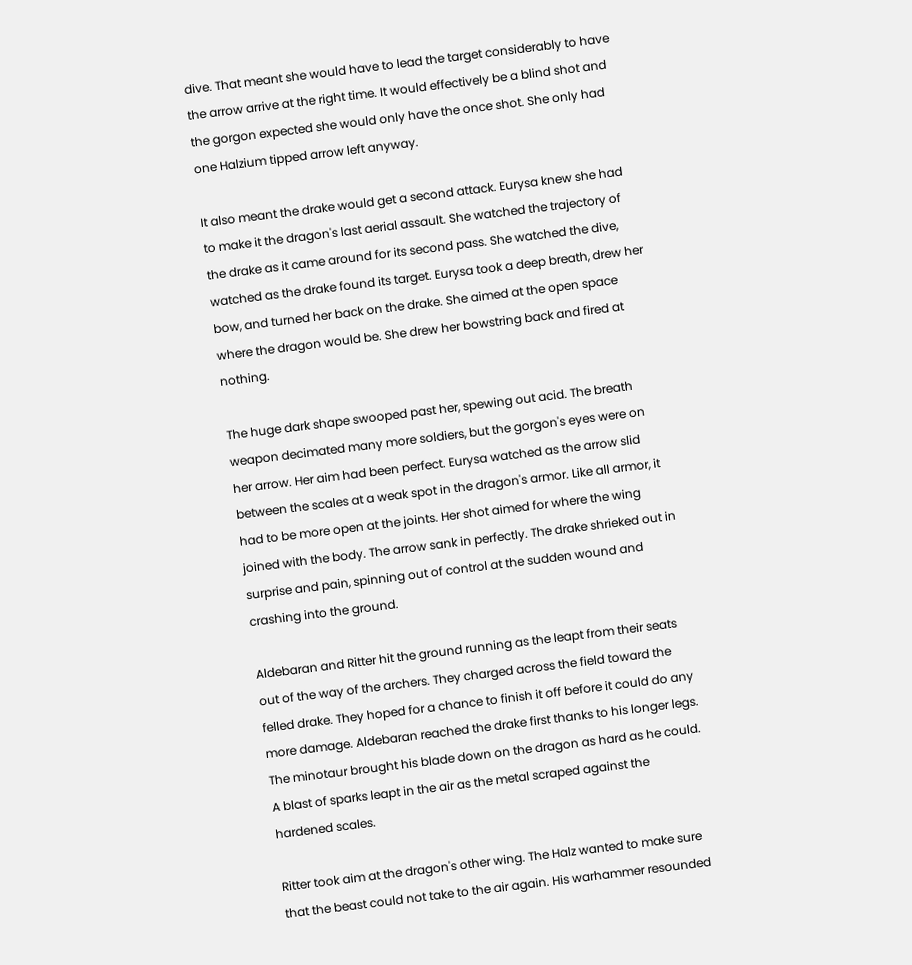dive. That meant she would have to lead the target considerably to have the arrow arrive at the right time. It would effectively be a blind shot and the gorgon expected she would only have the once shot. She only had one Halzium tipped arrow left anyway.

It also meant the drake would get a second attack. Eurysa knew she had to make it the dragon's last aerial assault. She watched the trajectory of the drake as it came around for its second pass. She watched the dive, watched as the drake found its target. Eurysa took a deep breath, drew her bow, and turned her back on the drake. She aimed at the open space where the dragon would be. She drew her bowstring back and fired at nothing.

The huge dark shape swooped past her, spewing out acid. The breath weapon decimated many more soldiers, but the gorgon's eyes were on her arrow. Her aim had been perfect. Eurysa watched as the arrow slid between the scales at a weak spot in the dragon's armor. Like all armor, it had to be more open at the joints. Her shot aimed for where the wing joined with the body. The arrow sank in perfectly. The drake shrieked out in surprise and pain, spinning out of control at the sudden wound and crashing into the ground.

Aldebaran and Ritter hit the ground running as the leapt from their seats out of the way of the archers. They charged across the field toward the felled drake. They hoped for a chance to finish it off before it could do any more damage. Aldebaran reached the drake first thanks to his longer legs. The minotaur brought his blade down on the dragon as hard as he could. A blast of sparks leapt in the air as the metal scraped against the hardened scales.

Ritter took aim at the dragon's other wing. The Halz wanted to make sure that the beast could not take to the air again. His warhammer resounded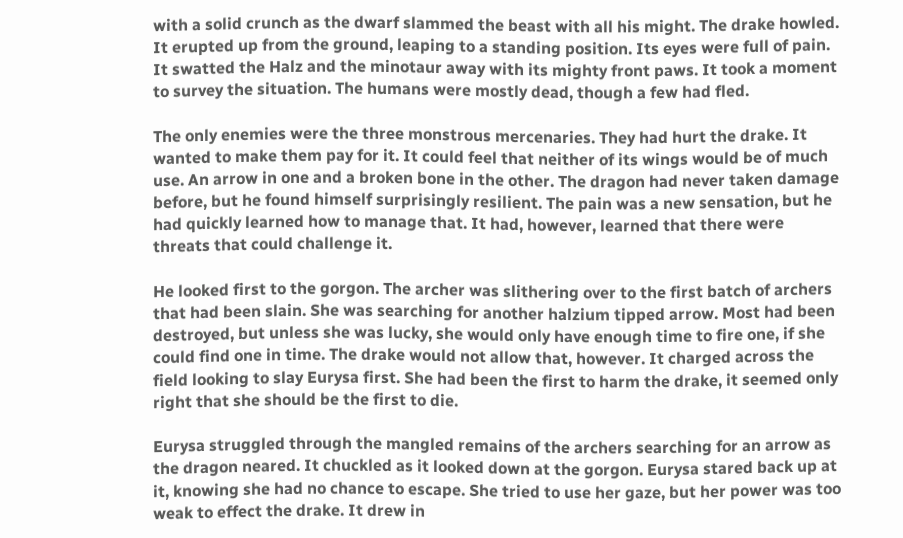with a solid crunch as the dwarf slammed the beast with all his might. The drake howled. It erupted up from the ground, leaping to a standing position. Its eyes were full of pain. It swatted the Halz and the minotaur away with its mighty front paws. It took a moment to survey the situation. The humans were mostly dead, though a few had fled.

The only enemies were the three monstrous mercenaries. They had hurt the drake. It wanted to make them pay for it. It could feel that neither of its wings would be of much use. An arrow in one and a broken bone in the other. The dragon had never taken damage before, but he found himself surprisingly resilient. The pain was a new sensation, but he had quickly learned how to manage that. It had, however, learned that there were threats that could challenge it.

He looked first to the gorgon. The archer was slithering over to the first batch of archers that had been slain. She was searching for another halzium tipped arrow. Most had been destroyed, but unless she was lucky, she would only have enough time to fire one, if she could find one in time. The drake would not allow that, however. It charged across the field looking to slay Eurysa first. She had been the first to harm the drake, it seemed only right that she should be the first to die.

Eurysa struggled through the mangled remains of the archers searching for an arrow as the dragon neared. It chuckled as it looked down at the gorgon. Eurysa stared back up at it, knowing she had no chance to escape. She tried to use her gaze, but her power was too weak to effect the drake. It drew in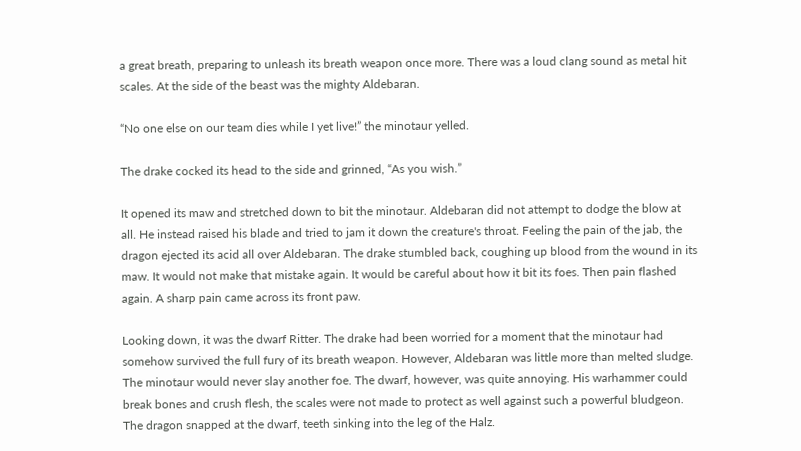a great breath, preparing to unleash its breath weapon once more. There was a loud clang sound as metal hit scales. At the side of the beast was the mighty Aldebaran.

“No one else on our team dies while I yet live!” the minotaur yelled.

The drake cocked its head to the side and grinned, “As you wish.”

It opened its maw and stretched down to bit the minotaur. Aldebaran did not attempt to dodge the blow at all. He instead raised his blade and tried to jam it down the creature's throat. Feeling the pain of the jab, the dragon ejected its acid all over Aldebaran. The drake stumbled back, coughing up blood from the wound in its maw. It would not make that mistake again. It would be careful about how it bit its foes. Then pain flashed again. A sharp pain came across its front paw.

Looking down, it was the dwarf Ritter. The drake had been worried for a moment that the minotaur had somehow survived the full fury of its breath weapon. However, Aldebaran was little more than melted sludge. The minotaur would never slay another foe. The dwarf, however, was quite annoying. His warhammer could break bones and crush flesh, the scales were not made to protect as well against such a powerful bludgeon. The dragon snapped at the dwarf, teeth sinking into the leg of the Halz.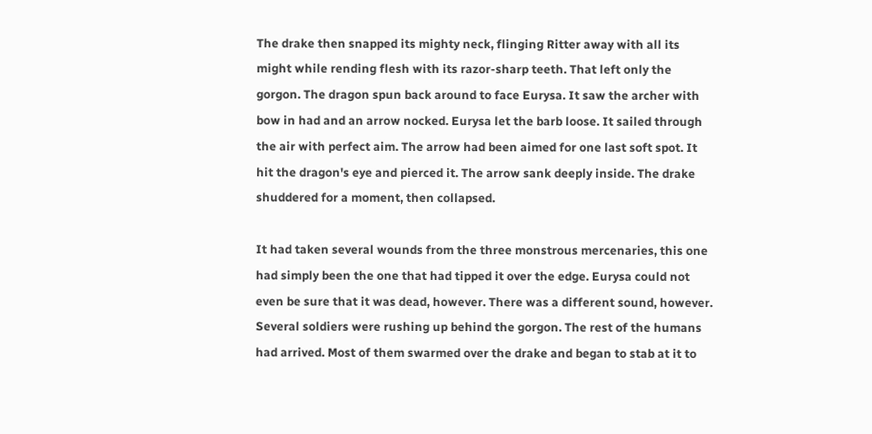The drake then snapped its mighty neck, flinging Ritter away with all its might while rending flesh with its razor-sharp teeth. That left only the gorgon. The dragon spun back around to face Eurysa. It saw the archer with bow in had and an arrow nocked. Eurysa let the barb loose. It sailed through the air with perfect aim. The arrow had been aimed for one last soft spot. It hit the dragon's eye and pierced it. The arrow sank deeply inside. The drake shuddered for a moment, then collapsed.

It had taken several wounds from the three monstrous mercenaries, this one had simply been the one that had tipped it over the edge. Eurysa could not even be sure that it was dead, however. There was a different sound, however. Several soldiers were rushing up behind the gorgon. The rest of the humans had arrived. Most of them swarmed over the drake and began to stab at it to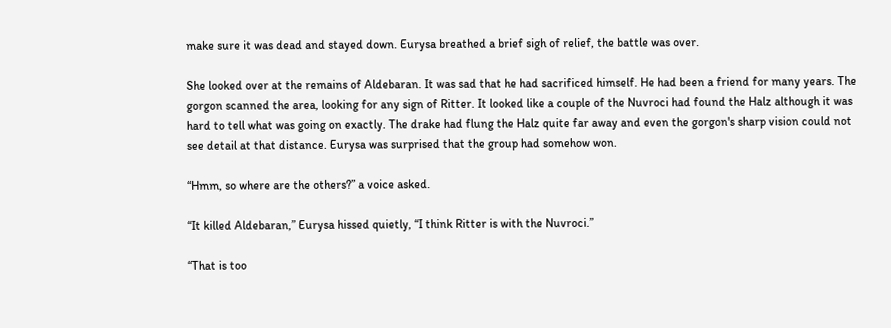make sure it was dead and stayed down. Eurysa breathed a brief sigh of relief, the battle was over.

She looked over at the remains of Aldebaran. It was sad that he had sacrificed himself. He had been a friend for many years. The gorgon scanned the area, looking for any sign of Ritter. It looked like a couple of the Nuvroci had found the Halz although it was hard to tell what was going on exactly. The drake had flung the Halz quite far away and even the gorgon's sharp vision could not see detail at that distance. Eurysa was surprised that the group had somehow won.

“Hmm, so where are the others?” a voice asked.

“It killed Aldebaran,” Eurysa hissed quietly, “I think Ritter is with the Nuvroci.”

“That is too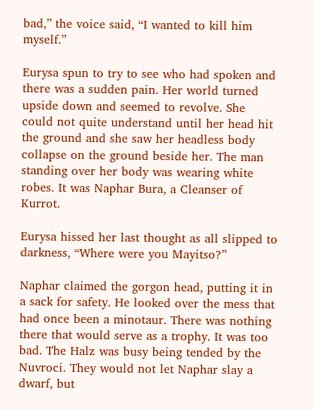bad,” the voice said, “I wanted to kill him myself.”

Eurysa spun to try to see who had spoken and there was a sudden pain. Her world turned upside down and seemed to revolve. She could not quite understand until her head hit the ground and she saw her headless body collapse on the ground beside her. The man standing over her body was wearing white robes. It was Naphar Bura, a Cleanser of Kurrot.

Eurysa hissed her last thought as all slipped to darkness, “Where were you Mayitso?”

Naphar claimed the gorgon head, putting it in a sack for safety. He looked over the mess that had once been a minotaur. There was nothing there that would serve as a trophy. It was too bad. The Halz was busy being tended by the Nuvroci. They would not let Naphar slay a dwarf, but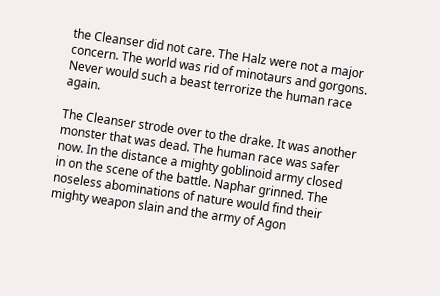the Cleanser did not care. The Halz were not a major concern. The world was rid of minotaurs and gorgons. Never would such a beast terrorize the human race again.

The Cleanser strode over to the drake. It was another monster that was dead. The human race was safer now. In the distance a mighty goblinoid army closed in on the scene of the battle. Naphar grinned. The noseless abominations of nature would find their mighty weapon slain and the army of Agon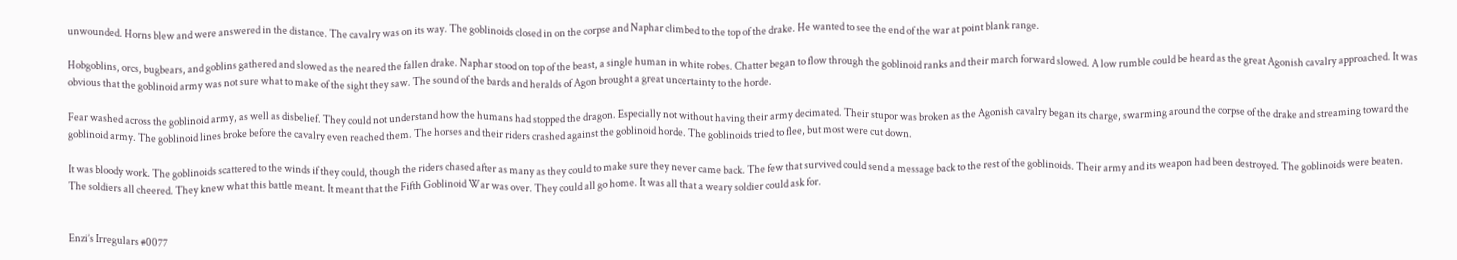unwounded. Horns blew and were answered in the distance. The cavalry was on its way. The goblinoids closed in on the corpse and Naphar climbed to the top of the drake. He wanted to see the end of the war at point blank range.

Hobgoblins, orcs, bugbears, and goblins gathered and slowed as the neared the fallen drake. Naphar stood on top of the beast, a single human in white robes. Chatter began to flow through the goblinoid ranks and their march forward slowed. A low rumble could be heard as the great Agonish cavalry approached. It was obvious that the goblinoid army was not sure what to make of the sight they saw. The sound of the bards and heralds of Agon brought a great uncertainty to the horde.

Fear washed across the goblinoid army, as well as disbelief. They could not understand how the humans had stopped the dragon. Especially not without having their army decimated. Their stupor was broken as the Agonish cavalry began its charge, swarming around the corpse of the drake and streaming toward the goblinoid army. The goblinoid lines broke before the cavalry even reached them. The horses and their riders crashed against the goblinoid horde. The goblinoids tried to flee, but most were cut down.

It was bloody work. The goblinoids scattered to the winds if they could, though the riders chased after as many as they could to make sure they never came back. The few that survived could send a message back to the rest of the goblinoids. Their army and its weapon had been destroyed. The goblinoids were beaten. The soldiers all cheered. They knew what this battle meant. It meant that the Fifth Goblinoid War was over. They could all go home. It was all that a weary soldier could ask for.


Enzi’s Irregulars #0077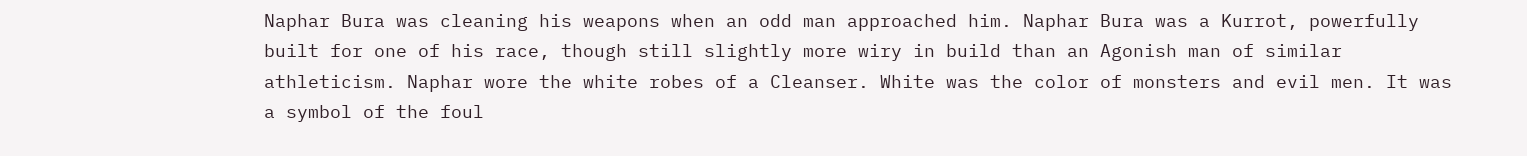Naphar Bura was cleaning his weapons when an odd man approached him. Naphar Bura was a Kurrot, powerfully built for one of his race, though still slightly more wiry in build than an Agonish man of similar athleticism. Naphar wore the white robes of a Cleanser. White was the color of monsters and evil men. It was a symbol of the foul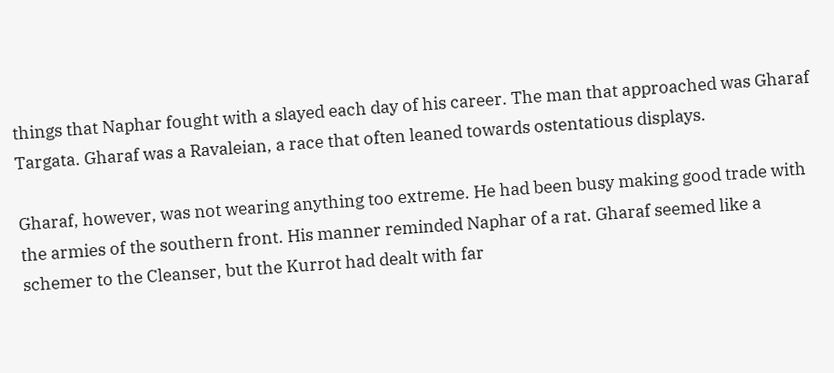things that Naphar fought with a slayed each day of his career. The man that approached was Gharaf Targata. Gharaf was a Ravaleian, a race that often leaned towards ostentatious displays.

Gharaf, however, was not wearing anything too extreme. He had been busy making good trade with the armies of the southern front. His manner reminded Naphar of a rat. Gharaf seemed like a schemer to the Cleanser, but the Kurrot had dealt with far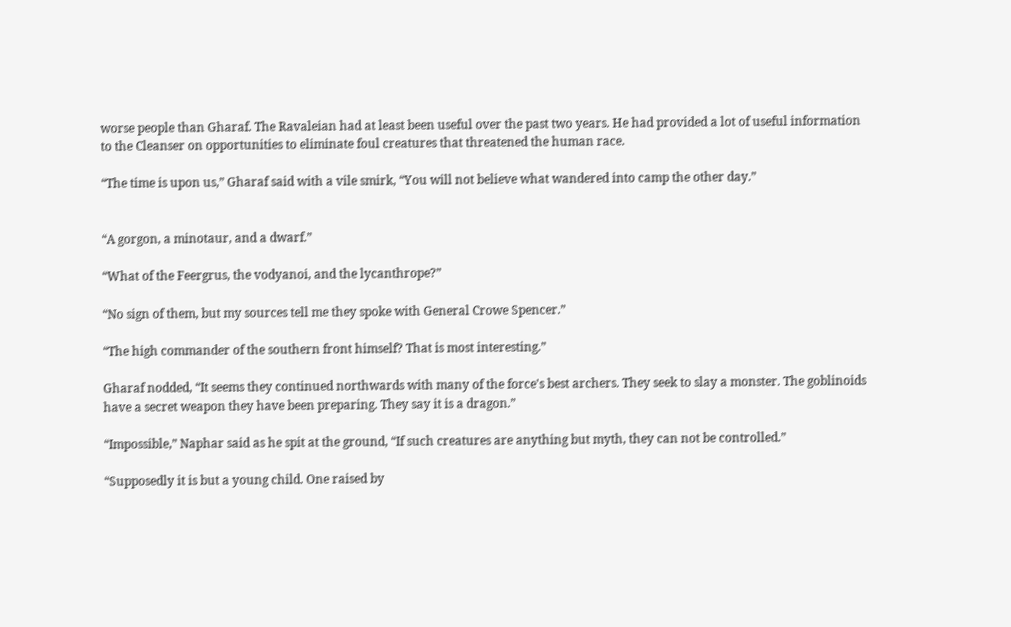worse people than Gharaf. The Ravaleian had at least been useful over the past two years. He had provided a lot of useful information to the Cleanser on opportunities to eliminate foul creatures that threatened the human race.

“The time is upon us,” Gharaf said with a vile smirk, “You will not believe what wandered into camp the other day.”


“A gorgon, a minotaur, and a dwarf.”

“What of the Feergrus, the vodyanoi, and the lycanthrope?”

“No sign of them, but my sources tell me they spoke with General Crowe Spencer.”

“The high commander of the southern front himself? That is most interesting.”

Gharaf nodded, “It seems they continued northwards with many of the force's best archers. They seek to slay a monster. The goblinoids have a secret weapon they have been preparing. They say it is a dragon.”

“Impossible,” Naphar said as he spit at the ground, “If such creatures are anything but myth, they can not be controlled.”

“Supposedly it is but a young child. One raised by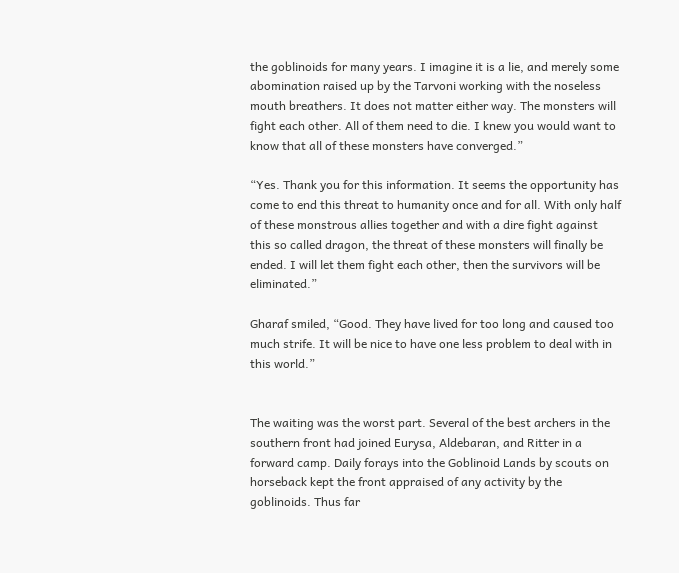the goblinoids for many years. I imagine it is a lie, and merely some abomination raised up by the Tarvoni working with the noseless mouth breathers. It does not matter either way. The monsters will fight each other. All of them need to die. I knew you would want to know that all of these monsters have converged.”

“Yes. Thank you for this information. It seems the opportunity has come to end this threat to humanity once and for all. With only half of these monstrous allies together and with a dire fight against this so called dragon, the threat of these monsters will finally be ended. I will let them fight each other, then the survivors will be eliminated.”

Gharaf smiled, “Good. They have lived for too long and caused too much strife. It will be nice to have one less problem to deal with in this world.”


The waiting was the worst part. Several of the best archers in the southern front had joined Eurysa, Aldebaran, and Ritter in a forward camp. Daily forays into the Goblinoid Lands by scouts on horseback kept the front appraised of any activity by the goblinoids. Thus far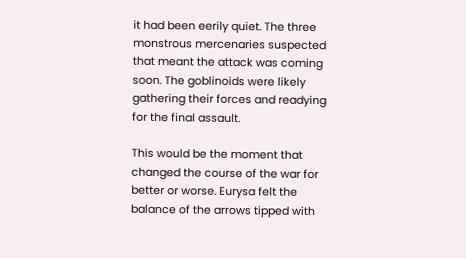it had been eerily quiet. The three monstrous mercenaries suspected that meant the attack was coming soon. The goblinoids were likely gathering their forces and readying for the final assault.

This would be the moment that changed the course of the war for better or worse. Eurysa felt the balance of the arrows tipped with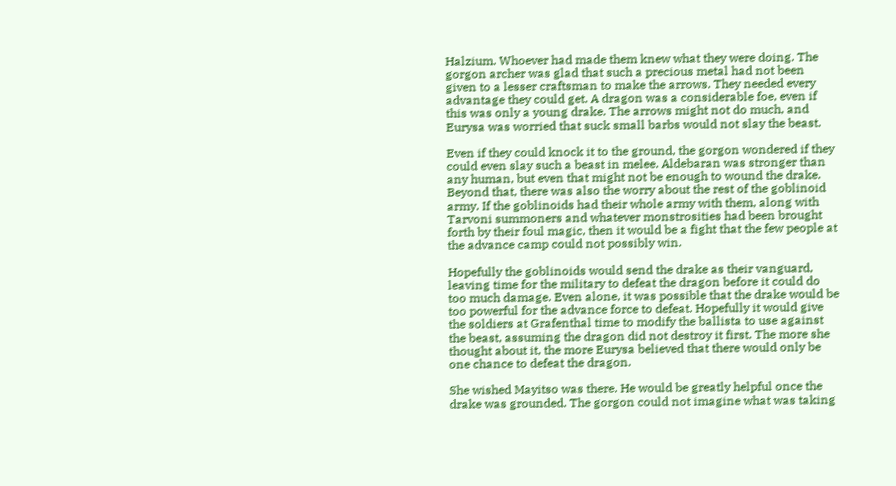Halzium. Whoever had made them knew what they were doing. The gorgon archer was glad that such a precious metal had not been given to a lesser craftsman to make the arrows. They needed every advantage they could get. A dragon was a considerable foe, even if this was only a young drake. The arrows might not do much, and Eurysa was worried that suck small barbs would not slay the beast.

Even if they could knock it to the ground, the gorgon wondered if they could even slay such a beast in melee. Aldebaran was stronger than any human, but even that might not be enough to wound the drake. Beyond that, there was also the worry about the rest of the goblinoid army. If the goblinoids had their whole army with them, along with Tarvoni summoners and whatever monstrosities had been brought forth by their foul magic, then it would be a fight that the few people at the advance camp could not possibly win.

Hopefully the goblinoids would send the drake as their vanguard, leaving time for the military to defeat the dragon before it could do too much damage. Even alone, it was possible that the drake would be too powerful for the advance force to defeat. Hopefully it would give the soldiers at Grafenthal time to modify the ballista to use against the beast, assuming the dragon did not destroy it first. The more she thought about it, the more Eurysa believed that there would only be one chance to defeat the dragon.

She wished Mayitso was there. He would be greatly helpful once the drake was grounded. The gorgon could not imagine what was taking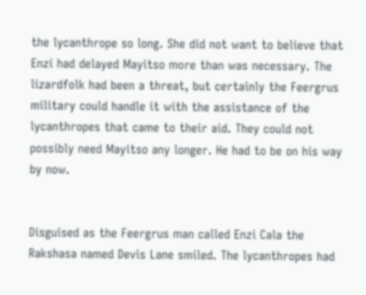the lycanthrope so long. She did not want to believe that Enzi had delayed Mayitso more than was necessary. The lizardfolk had been a threat, but certainly the Feergrus military could handle it with the assistance of the lycanthropes that came to their aid. They could not possibly need Mayitso any longer. He had to be on his way by now.


Disguised as the Feergrus man called Enzi Cala the Rakshasa named Devis Lane smiled. The lycanthropes had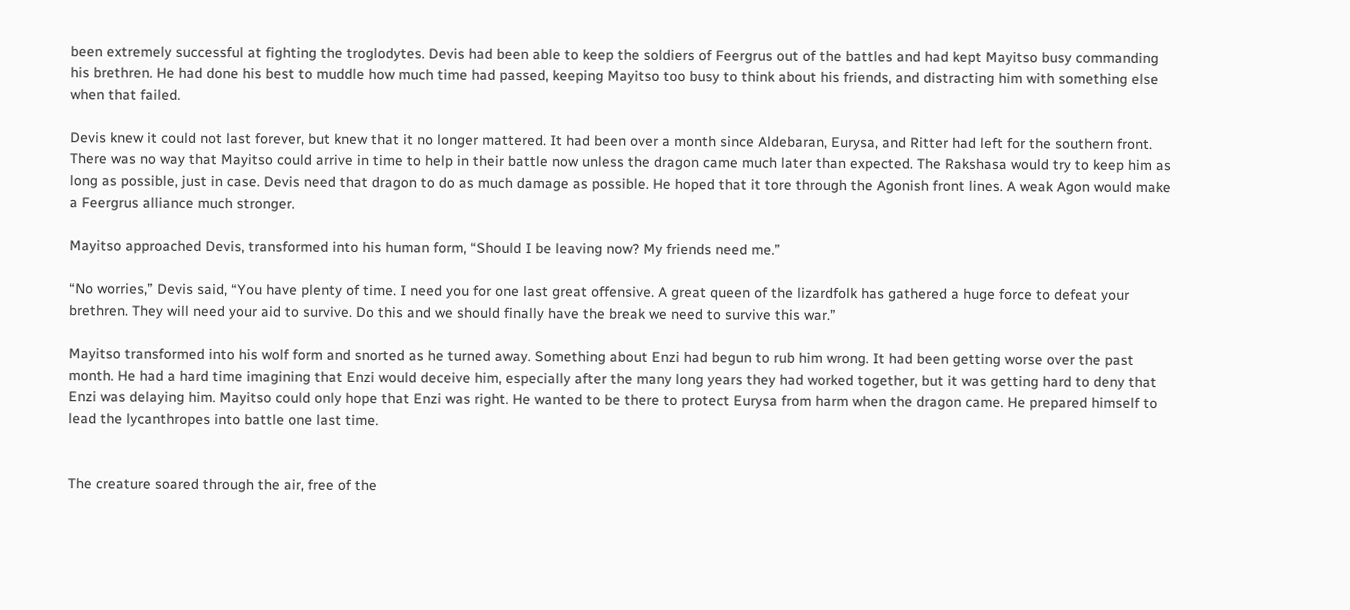been extremely successful at fighting the troglodytes. Devis had been able to keep the soldiers of Feergrus out of the battles and had kept Mayitso busy commanding his brethren. He had done his best to muddle how much time had passed, keeping Mayitso too busy to think about his friends, and distracting him with something else when that failed.

Devis knew it could not last forever, but knew that it no longer mattered. It had been over a month since Aldebaran, Eurysa, and Ritter had left for the southern front. There was no way that Mayitso could arrive in time to help in their battle now unless the dragon came much later than expected. The Rakshasa would try to keep him as long as possible, just in case. Devis need that dragon to do as much damage as possible. He hoped that it tore through the Agonish front lines. A weak Agon would make a Feergrus alliance much stronger.

Mayitso approached Devis, transformed into his human form, “Should I be leaving now? My friends need me.”

“No worries,” Devis said, “You have plenty of time. I need you for one last great offensive. A great queen of the lizardfolk has gathered a huge force to defeat your brethren. They will need your aid to survive. Do this and we should finally have the break we need to survive this war.”

Mayitso transformed into his wolf form and snorted as he turned away. Something about Enzi had begun to rub him wrong. It had been getting worse over the past month. He had a hard time imagining that Enzi would deceive him, especially after the many long years they had worked together, but it was getting hard to deny that Enzi was delaying him. Mayitso could only hope that Enzi was right. He wanted to be there to protect Eurysa from harm when the dragon came. He prepared himself to lead the lycanthropes into battle one last time.


The creature soared through the air, free of the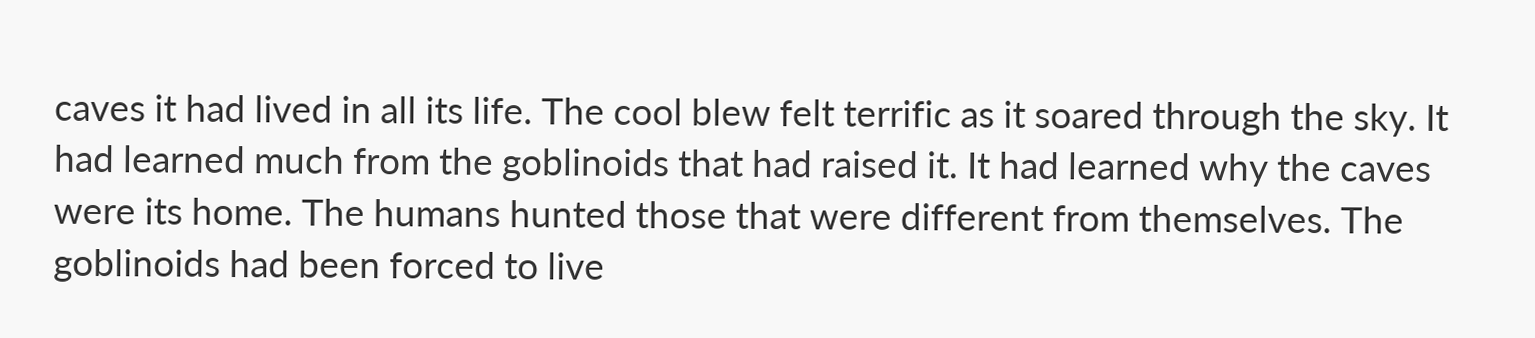caves it had lived in all its life. The cool blew felt terrific as it soared through the sky. It had learned much from the goblinoids that had raised it. It had learned why the caves were its home. The humans hunted those that were different from themselves. The goblinoids had been forced to live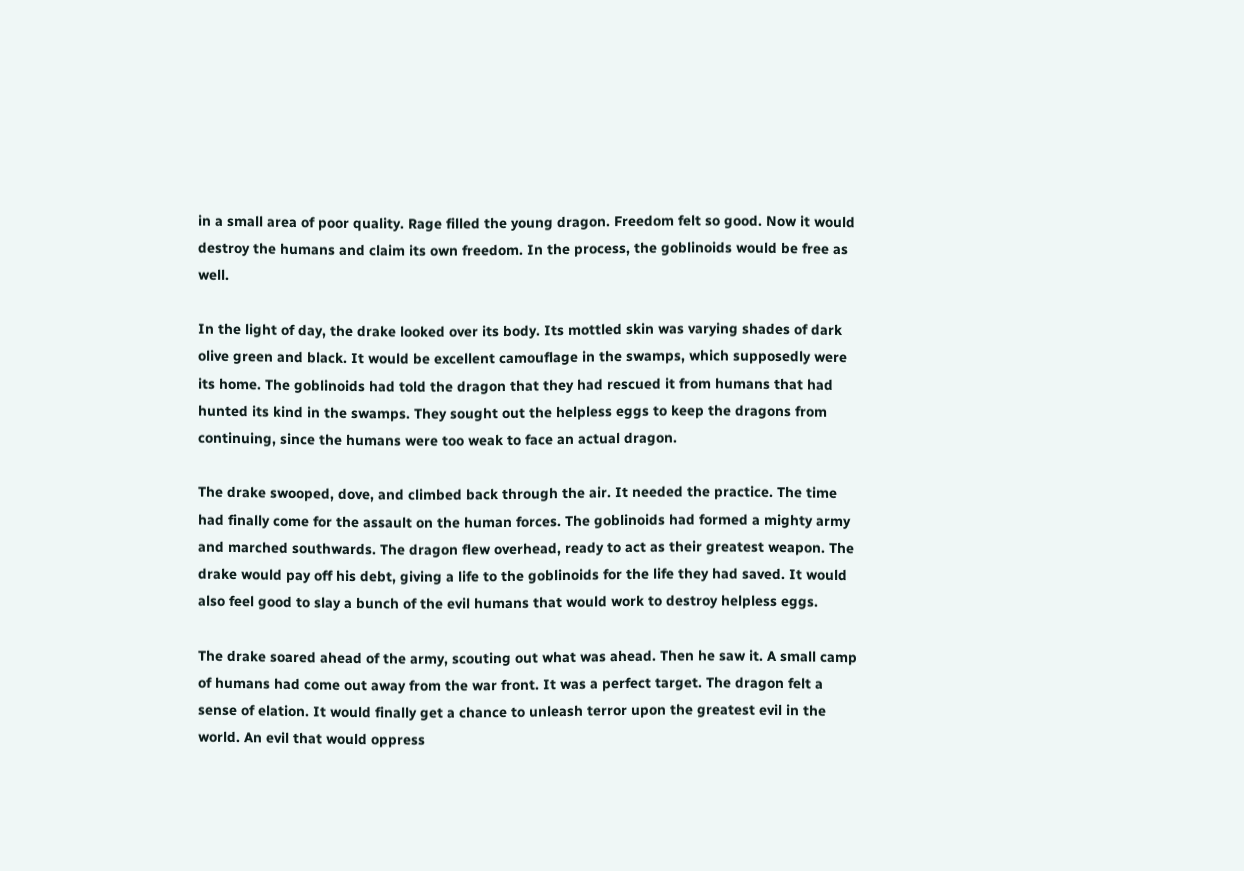in a small area of poor quality. Rage filled the young dragon. Freedom felt so good. Now it would destroy the humans and claim its own freedom. In the process, the goblinoids would be free as well.

In the light of day, the drake looked over its body. Its mottled skin was varying shades of dark olive green and black. It would be excellent camouflage in the swamps, which supposedly were its home. The goblinoids had told the dragon that they had rescued it from humans that had hunted its kind in the swamps. They sought out the helpless eggs to keep the dragons from continuing, since the humans were too weak to face an actual dragon.

The drake swooped, dove, and climbed back through the air. It needed the practice. The time had finally come for the assault on the human forces. The goblinoids had formed a mighty army and marched southwards. The dragon flew overhead, ready to act as their greatest weapon. The drake would pay off his debt, giving a life to the goblinoids for the life they had saved. It would also feel good to slay a bunch of the evil humans that would work to destroy helpless eggs.

The drake soared ahead of the army, scouting out what was ahead. Then he saw it. A small camp of humans had come out away from the war front. It was a perfect target. The dragon felt a sense of elation. It would finally get a chance to unleash terror upon the greatest evil in the world. An evil that would oppress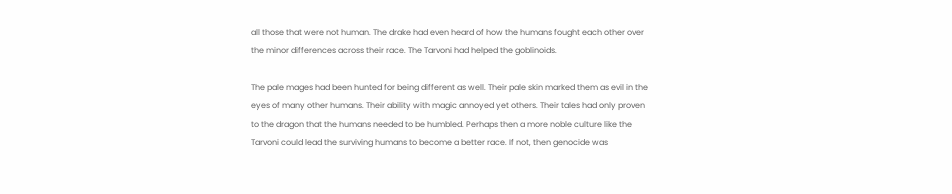all those that were not human. The drake had even heard of how the humans fought each other over the minor differences across their race. The Tarvoni had helped the goblinoids.

The pale mages had been hunted for being different as well. Their pale skin marked them as evil in the eyes of many other humans. Their ability with magic annoyed yet others. Their tales had only proven to the dragon that the humans needed to be humbled. Perhaps then a more noble culture like the Tarvoni could lead the surviving humans to become a better race. If not, then genocide was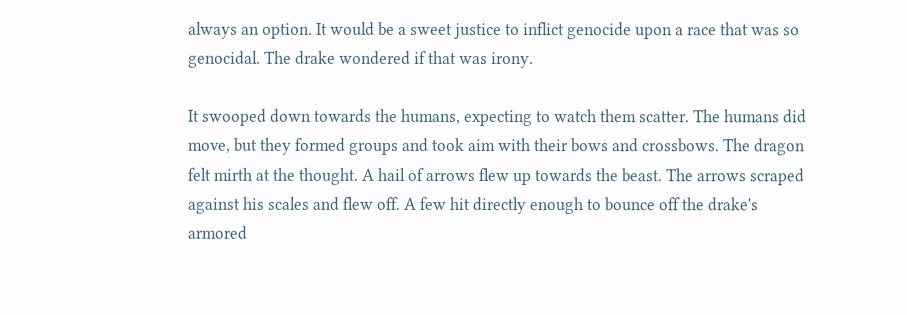always an option. It would be a sweet justice to inflict genocide upon a race that was so genocidal. The drake wondered if that was irony.

It swooped down towards the humans, expecting to watch them scatter. The humans did move, but they formed groups and took aim with their bows and crossbows. The dragon felt mirth at the thought. A hail of arrows flew up towards the beast. The arrows scraped against his scales and flew off. A few hit directly enough to bounce off the drake's armored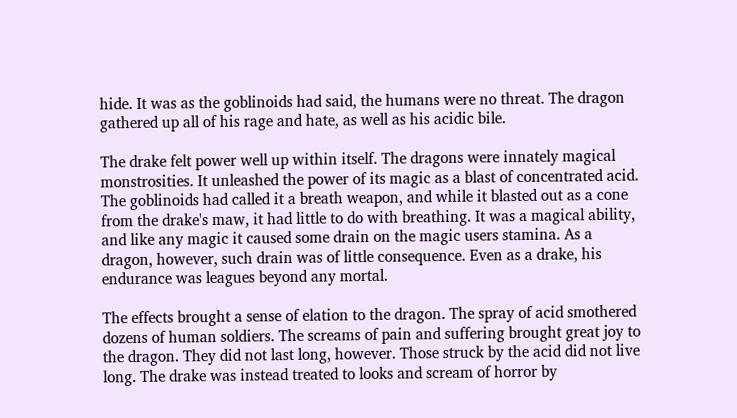hide. It was as the goblinoids had said, the humans were no threat. The dragon gathered up all of his rage and hate, as well as his acidic bile.

The drake felt power well up within itself. The dragons were innately magical monstrosities. It unleashed the power of its magic as a blast of concentrated acid. The goblinoids had called it a breath weapon, and while it blasted out as a cone from the drake's maw, it had little to do with breathing. It was a magical ability, and like any magic it caused some drain on the magic users stamina. As a dragon, however, such drain was of little consequence. Even as a drake, his endurance was leagues beyond any mortal.

The effects brought a sense of elation to the dragon. The spray of acid smothered dozens of human soldiers. The screams of pain and suffering brought great joy to the dragon. They did not last long, however. Those struck by the acid did not live long. The drake was instead treated to looks and scream of horror by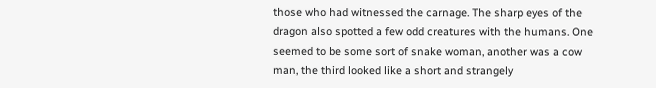those who had witnessed the carnage. The sharp eyes of the dragon also spotted a few odd creatures with the humans. One seemed to be some sort of snake woman, another was a cow man, the third looked like a short and strangely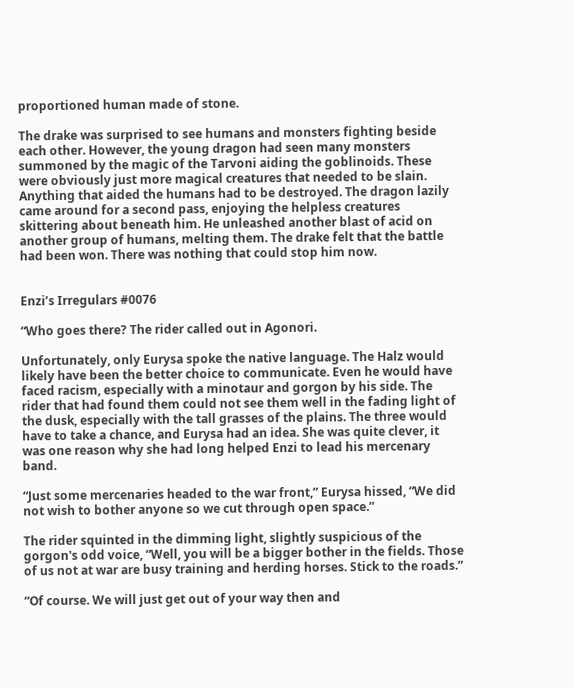proportioned human made of stone.

The drake was surprised to see humans and monsters fighting beside each other. However, the young dragon had seen many monsters summoned by the magic of the Tarvoni aiding the goblinoids. These were obviously just more magical creatures that needed to be slain. Anything that aided the humans had to be destroyed. The dragon lazily came around for a second pass, enjoying the helpless creatures skittering about beneath him. He unleashed another blast of acid on another group of humans, melting them. The drake felt that the battle had been won. There was nothing that could stop him now.


Enzi’s Irregulars #0076

“Who goes there? The rider called out in Agonori.

Unfortunately, only Eurysa spoke the native language. The Halz would likely have been the better choice to communicate. Even he would have faced racism, especially with a minotaur and gorgon by his side. The rider that had found them could not see them well in the fading light of the dusk, especially with the tall grasses of the plains. The three would have to take a chance, and Eurysa had an idea. She was quite clever, it was one reason why she had long helped Enzi to lead his mercenary band.

“Just some mercenaries headed to the war front,” Eurysa hissed, “We did not wish to bother anyone so we cut through open space.”

The rider squinted in the dimming light, slightly suspicious of the gorgon's odd voice, “Well, you will be a bigger bother in the fields. Those of us not at war are busy training and herding horses. Stick to the roads.”

“Of course. We will just get out of your way then and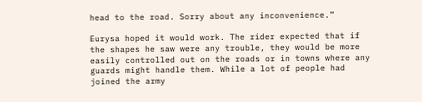head to the road. Sorry about any inconvenience.”

Eurysa hoped it would work. The rider expected that if the shapes he saw were any trouble, they would be more easily controlled out on the roads or in towns where any guards might handle them. While a lot of people had joined the army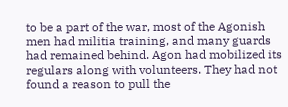to be a part of the war, most of the Agonish men had militia training, and many guards had remained behind. Agon had mobilized its regulars along with volunteers. They had not found a reason to pull the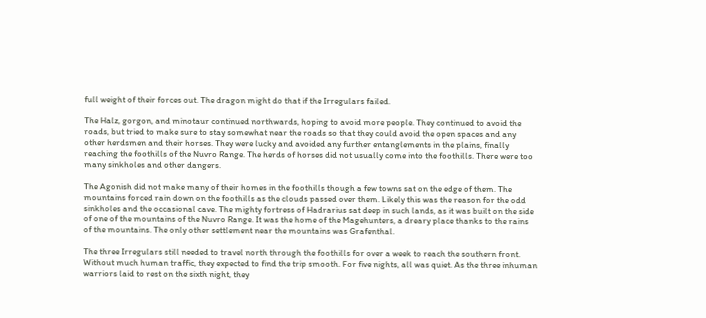full weight of their forces out. The dragon might do that if the Irregulars failed.

The Halz, gorgon, and minotaur continued northwards, hoping to avoid more people. They continued to avoid the roads, but tried to make sure to stay somewhat near the roads so that they could avoid the open spaces and any other herdsmen and their horses. They were lucky and avoided any further entanglements in the plains, finally reaching the foothills of the Nuvro Range. The herds of horses did not usually come into the foothills. There were too many sinkholes and other dangers.

The Agonish did not make many of their homes in the foothills though a few towns sat on the edge of them. The mountains forced rain down on the foothills as the clouds passed over them. Likely this was the reason for the odd sinkholes and the occasional cave. The mighty fortress of Hadrarius sat deep in such lands, as it was built on the side of one of the mountains of the Nuvro Range. It was the home of the Magehunters, a dreary place thanks to the rains of the mountains. The only other settlement near the mountains was Grafenthal.

The three Irregulars still needed to travel north through the foothills for over a week to reach the southern front. Without much human traffic, they expected to find the trip smooth. For five nights, all was quiet. As the three inhuman warriors laid to rest on the sixth night, they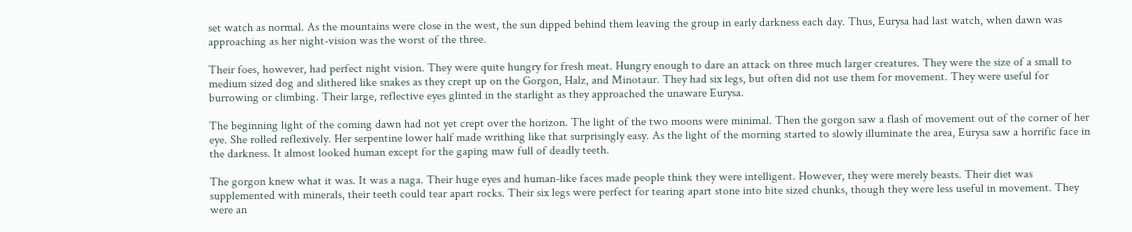set watch as normal. As the mountains were close in the west, the sun dipped behind them leaving the group in early darkness each day. Thus, Eurysa had last watch, when dawn was approaching as her night-vision was the worst of the three.

Their foes, however, had perfect night vision. They were quite hungry for fresh meat. Hungry enough to dare an attack on three much larger creatures. They were the size of a small to medium sized dog and slithered like snakes as they crept up on the Gorgon, Halz, and Minotaur. They had six legs, but often did not use them for movement. They were useful for burrowing or climbing. Their large, reflective eyes glinted in the starlight as they approached the unaware Eurysa.

The beginning light of the coming dawn had not yet crept over the horizon. The light of the two moons were minimal. Then the gorgon saw a flash of movement out of the corner of her eye. She rolled reflexively. Her serpentine lower half made writhing like that surprisingly easy. As the light of the morning started to slowly illuminate the area, Eurysa saw a horrific face in the darkness. It almost looked human except for the gaping maw full of deadly teeth.

The gorgon knew what it was. It was a naga. Their huge eyes and human-like faces made people think they were intelligent. However, they were merely beasts. Their diet was supplemented with minerals, their teeth could tear apart rocks. Their six legs were perfect for tearing apart stone into bite sized chunks, though they were less useful in movement. They were an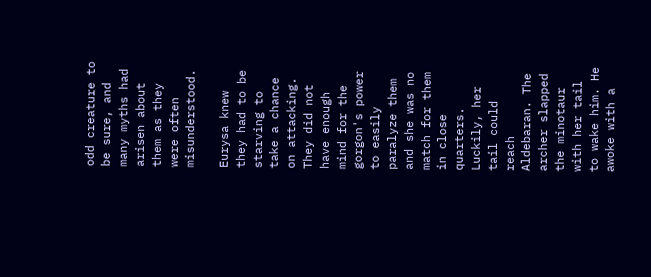odd creature to be sure, and many myths had arisen about them as they were often misunderstood.

Eurysa knew they had to be starving to take a chance on attacking. They did not have enough mind for the gorgon's power to easily paralyze them and she was no match for them in close quarters. Luckily, her tail could reach Aldebaran. The archer slapped the minotaur with her tail to wake him. He awoke with a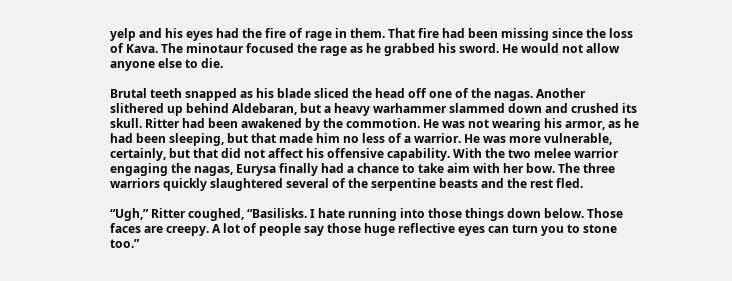yelp and his eyes had the fire of rage in them. That fire had been missing since the loss of Kava. The minotaur focused the rage as he grabbed his sword. He would not allow anyone else to die.

Brutal teeth snapped as his blade sliced the head off one of the nagas. Another slithered up behind Aldebaran, but a heavy warhammer slammed down and crushed its skull. Ritter had been awakened by the commotion. He was not wearing his armor, as he had been sleeping, but that made him no less of a warrior. He was more vulnerable, certainly, but that did not affect his offensive capability. With the two melee warrior engaging the nagas, Eurysa finally had a chance to take aim with her bow. The three warriors quickly slaughtered several of the serpentine beasts and the rest fled.

“Ugh,” Ritter coughed, “Basilisks. I hate running into those things down below. Those faces are creepy. A lot of people say those huge reflective eyes can turn you to stone too.”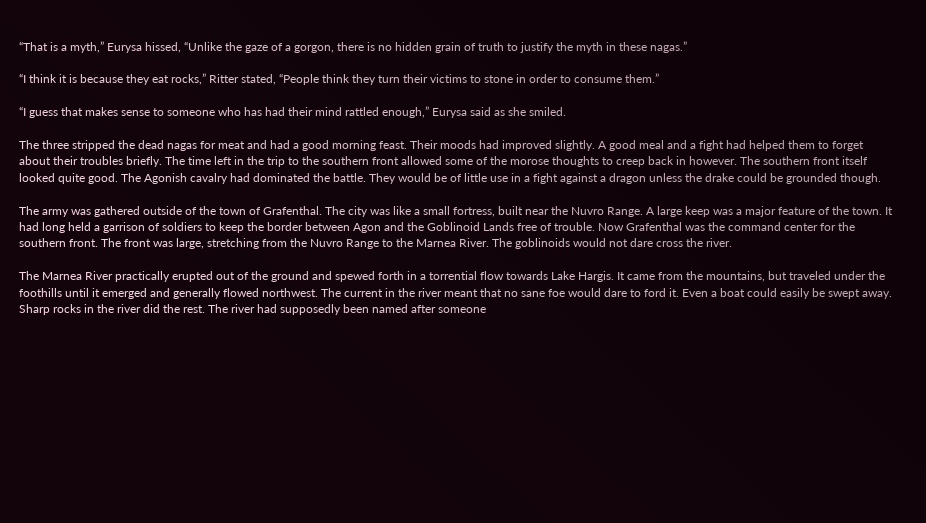“That is a myth,” Eurysa hissed, “Unlike the gaze of a gorgon, there is no hidden grain of truth to justify the myth in these nagas.”

“I think it is because they eat rocks,” Ritter stated, “People think they turn their victims to stone in order to consume them.”

“I guess that makes sense to someone who has had their mind rattled enough,” Eurysa said as she smiled.

The three stripped the dead nagas for meat and had a good morning feast. Their moods had improved slightly. A good meal and a fight had helped them to forget about their troubles briefly. The time left in the trip to the southern front allowed some of the morose thoughts to creep back in however. The southern front itself looked quite good. The Agonish cavalry had dominated the battle. They would be of little use in a fight against a dragon unless the drake could be grounded though.

The army was gathered outside of the town of Grafenthal. The city was like a small fortress, built near the Nuvro Range. A large keep was a major feature of the town. It had long held a garrison of soldiers to keep the border between Agon and the Goblinoid Lands free of trouble. Now Grafenthal was the command center for the southern front. The front was large, stretching from the Nuvro Range to the Marnea River. The goblinoids would not dare cross the river.

The Marnea River practically erupted out of the ground and spewed forth in a torrential flow towards Lake Hargis. It came from the mountains, but traveled under the foothills until it emerged and generally flowed northwest. The current in the river meant that no sane foe would dare to ford it. Even a boat could easily be swept away. Sharp rocks in the river did the rest. The river had supposedly been named after someone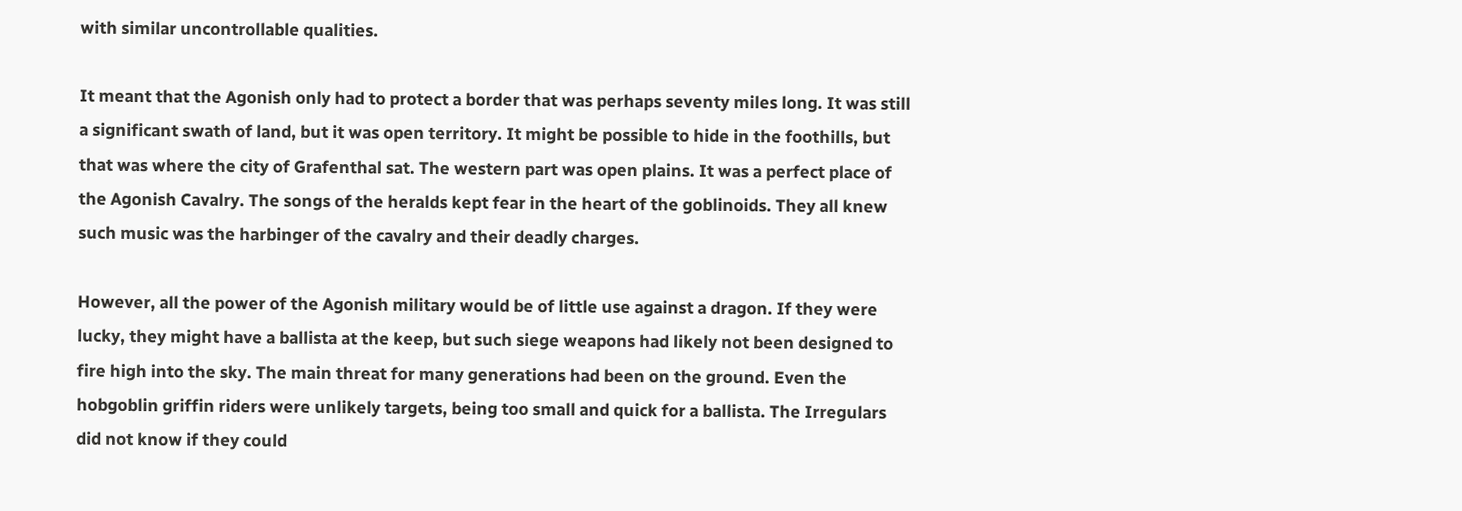with similar uncontrollable qualities.

It meant that the Agonish only had to protect a border that was perhaps seventy miles long. It was still a significant swath of land, but it was open territory. It might be possible to hide in the foothills, but that was where the city of Grafenthal sat. The western part was open plains. It was a perfect place of the Agonish Cavalry. The songs of the heralds kept fear in the heart of the goblinoids. They all knew such music was the harbinger of the cavalry and their deadly charges.

However, all the power of the Agonish military would be of little use against a dragon. If they were lucky, they might have a ballista at the keep, but such siege weapons had likely not been designed to fire high into the sky. The main threat for many generations had been on the ground. Even the hobgoblin griffin riders were unlikely targets, being too small and quick for a ballista. The Irregulars did not know if they could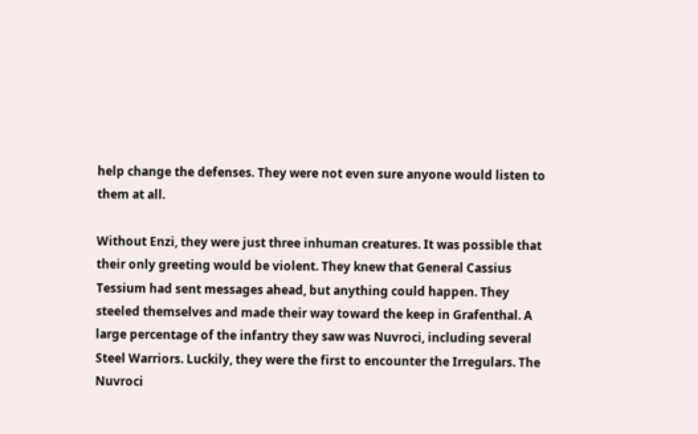help change the defenses. They were not even sure anyone would listen to them at all.

Without Enzi, they were just three inhuman creatures. It was possible that their only greeting would be violent. They knew that General Cassius Tessium had sent messages ahead, but anything could happen. They steeled themselves and made their way toward the keep in Grafenthal. A large percentage of the infantry they saw was Nuvroci, including several Steel Warriors. Luckily, they were the first to encounter the Irregulars. The Nuvroci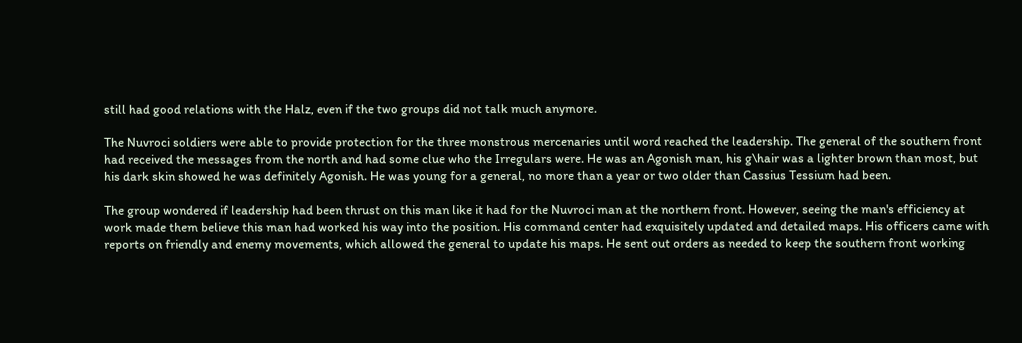still had good relations with the Halz, even if the two groups did not talk much anymore.

The Nuvroci soldiers were able to provide protection for the three monstrous mercenaries until word reached the leadership. The general of the southern front had received the messages from the north and had some clue who the Irregulars were. He was an Agonish man, his g\hair was a lighter brown than most, but his dark skin showed he was definitely Agonish. He was young for a general, no more than a year or two older than Cassius Tessium had been.

The group wondered if leadership had been thrust on this man like it had for the Nuvroci man at the northern front. However, seeing the man's efficiency at work made them believe this man had worked his way into the position. His command center had exquisitely updated and detailed maps. His officers came with reports on friendly and enemy movements, which allowed the general to update his maps. He sent out orders as needed to keep the southern front working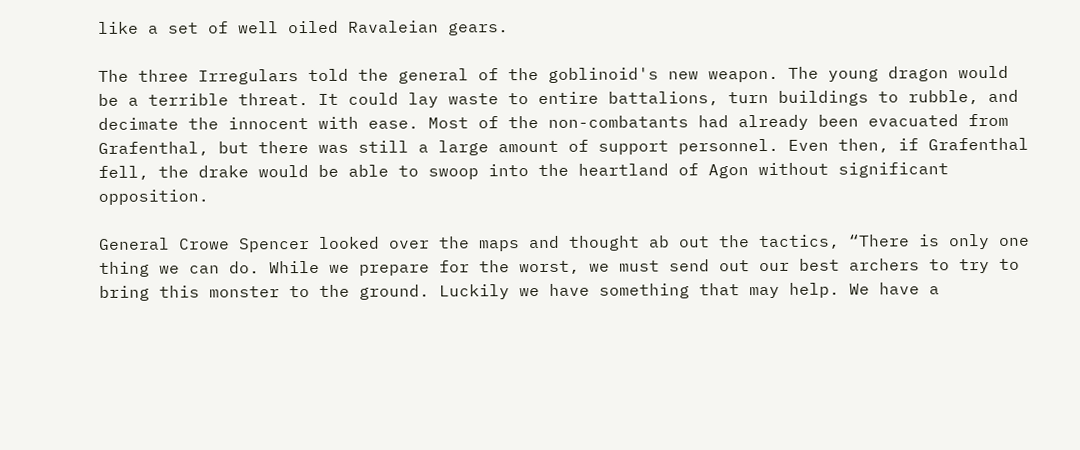like a set of well oiled Ravaleian gears.

The three Irregulars told the general of the goblinoid's new weapon. The young dragon would be a terrible threat. It could lay waste to entire battalions, turn buildings to rubble, and decimate the innocent with ease. Most of the non-combatants had already been evacuated from Grafenthal, but there was still a large amount of support personnel. Even then, if Grafenthal fell, the drake would be able to swoop into the heartland of Agon without significant opposition.

General Crowe Spencer looked over the maps and thought ab out the tactics, “There is only one thing we can do. While we prepare for the worst, we must send out our best archers to try to bring this monster to the ground. Luckily we have something that may help. We have a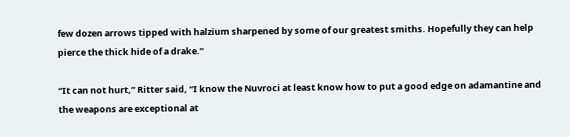few dozen arrows tipped with halzium sharpened by some of our greatest smiths. Hopefully they can help pierce the thick hide of a drake.”

“It can not hurt,” Ritter said, “I know the Nuvroci at least know how to put a good edge on adamantine and the weapons are exceptional at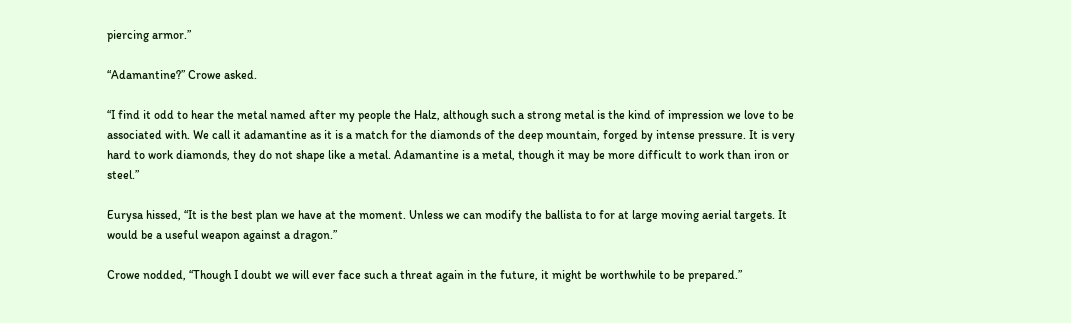piercing armor.”

“Adamantine?” Crowe asked.

“I find it odd to hear the metal named after my people the Halz, although such a strong metal is the kind of impression we love to be associated with. We call it adamantine as it is a match for the diamonds of the deep mountain, forged by intense pressure. It is very hard to work diamonds, they do not shape like a metal. Adamantine is a metal, though it may be more difficult to work than iron or steel.”

Eurysa hissed, “It is the best plan we have at the moment. Unless we can modify the ballista to for at large moving aerial targets. It would be a useful weapon against a dragon.”

Crowe nodded, “Though I doubt we will ever face such a threat again in the future, it might be worthwhile to be prepared.”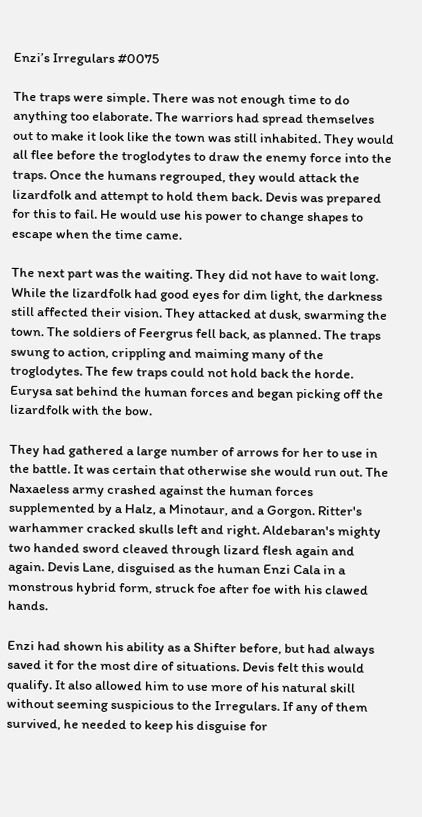Enzi’s Irregulars #0075

The traps were simple. There was not enough time to do anything too elaborate. The warriors had spread themselves out to make it look like the town was still inhabited. They would all flee before the troglodytes to draw the enemy force into the traps. Once the humans regrouped, they would attack the lizardfolk and attempt to hold them back. Devis was prepared for this to fail. He would use his power to change shapes to escape when the time came.

The next part was the waiting. They did not have to wait long. While the lizardfolk had good eyes for dim light, the darkness still affected their vision. They attacked at dusk, swarming the town. The soldiers of Feergrus fell back, as planned. The traps swung to action, crippling and maiming many of the troglodytes. The few traps could not hold back the horde. Eurysa sat behind the human forces and began picking off the lizardfolk with the bow.

They had gathered a large number of arrows for her to use in the battle. It was certain that otherwise she would run out. The Naxaeless army crashed against the human forces supplemented by a Halz, a Minotaur, and a Gorgon. Ritter's warhammer cracked skulls left and right. Aldebaran's mighty two handed sword cleaved through lizard flesh again and again. Devis Lane, disguised as the human Enzi Cala in a monstrous hybrid form, struck foe after foe with his clawed hands.

Enzi had shown his ability as a Shifter before, but had always saved it for the most dire of situations. Devis felt this would qualify. It also allowed him to use more of his natural skill without seeming suspicious to the Irregulars. If any of them survived, he needed to keep his disguise for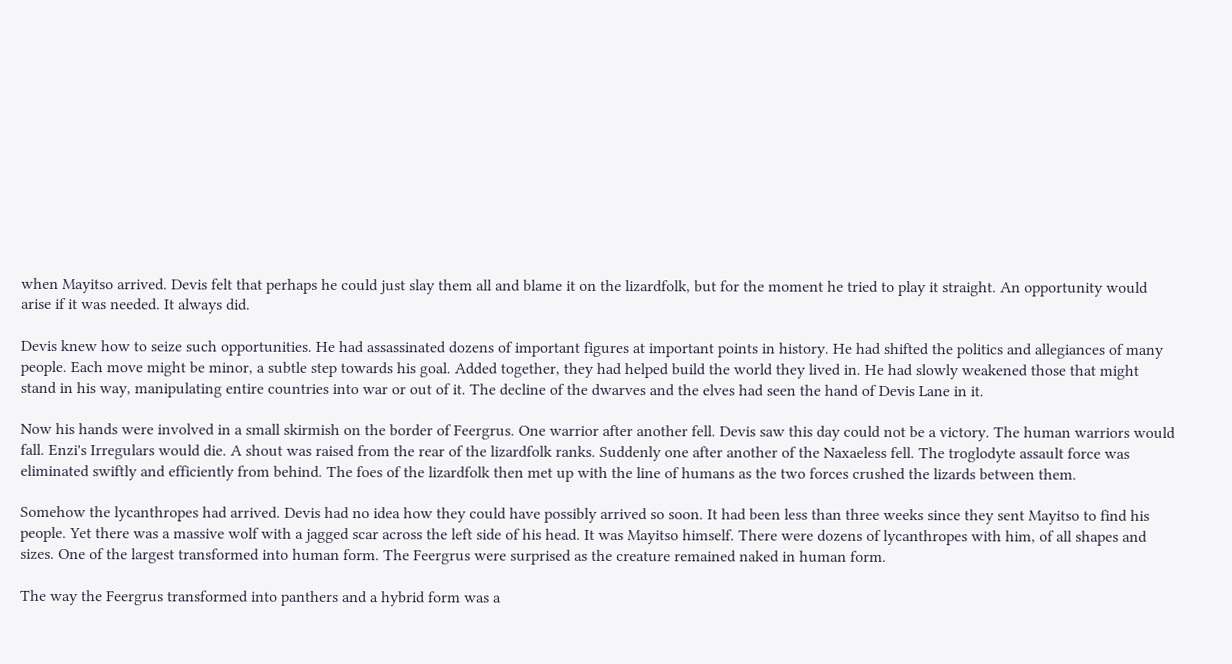when Mayitso arrived. Devis felt that perhaps he could just slay them all and blame it on the lizardfolk, but for the moment he tried to play it straight. An opportunity would arise if it was needed. It always did.

Devis knew how to seize such opportunities. He had assassinated dozens of important figures at important points in history. He had shifted the politics and allegiances of many people. Each move might be minor, a subtle step towards his goal. Added together, they had helped build the world they lived in. He had slowly weakened those that might stand in his way, manipulating entire countries into war or out of it. The decline of the dwarves and the elves had seen the hand of Devis Lane in it.

Now his hands were involved in a small skirmish on the border of Feergrus. One warrior after another fell. Devis saw this day could not be a victory. The human warriors would fall. Enzi's Irregulars would die. A shout was raised from the rear of the lizardfolk ranks. Suddenly one after another of the Naxaeless fell. The troglodyte assault force was eliminated swiftly and efficiently from behind. The foes of the lizardfolk then met up with the line of humans as the two forces crushed the lizards between them.

Somehow the lycanthropes had arrived. Devis had no idea how they could have possibly arrived so soon. It had been less than three weeks since they sent Mayitso to find his people. Yet there was a massive wolf with a jagged scar across the left side of his head. It was Mayitso himself. There were dozens of lycanthropes with him, of all shapes and sizes. One of the largest transformed into human form. The Feergrus were surprised as the creature remained naked in human form.

The way the Feergrus transformed into panthers and a hybrid form was a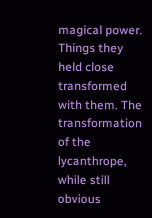magical power. Things they held close transformed with them. The transformation of the lycanthrope, while still obvious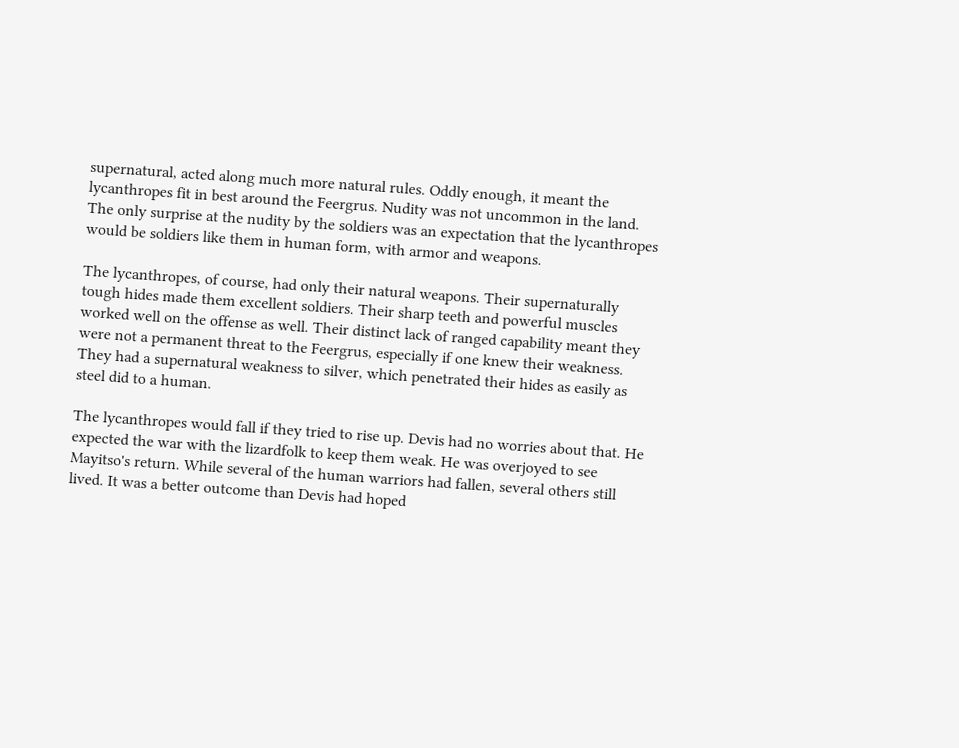supernatural, acted along much more natural rules. Oddly enough, it meant the lycanthropes fit in best around the Feergrus. Nudity was not uncommon in the land. The only surprise at the nudity by the soldiers was an expectation that the lycanthropes would be soldiers like them in human form, with armor and weapons.

The lycanthropes, of course, had only their natural weapons. Their supernaturally tough hides made them excellent soldiers. Their sharp teeth and powerful muscles worked well on the offense as well. Their distinct lack of ranged capability meant they were not a permanent threat to the Feergrus, especially if one knew their weakness. They had a supernatural weakness to silver, which penetrated their hides as easily as steel did to a human.

The lycanthropes would fall if they tried to rise up. Devis had no worries about that. He expected the war with the lizardfolk to keep them weak. He was overjoyed to see Mayitso's return. While several of the human warriors had fallen, several others still lived. It was a better outcome than Devis had hoped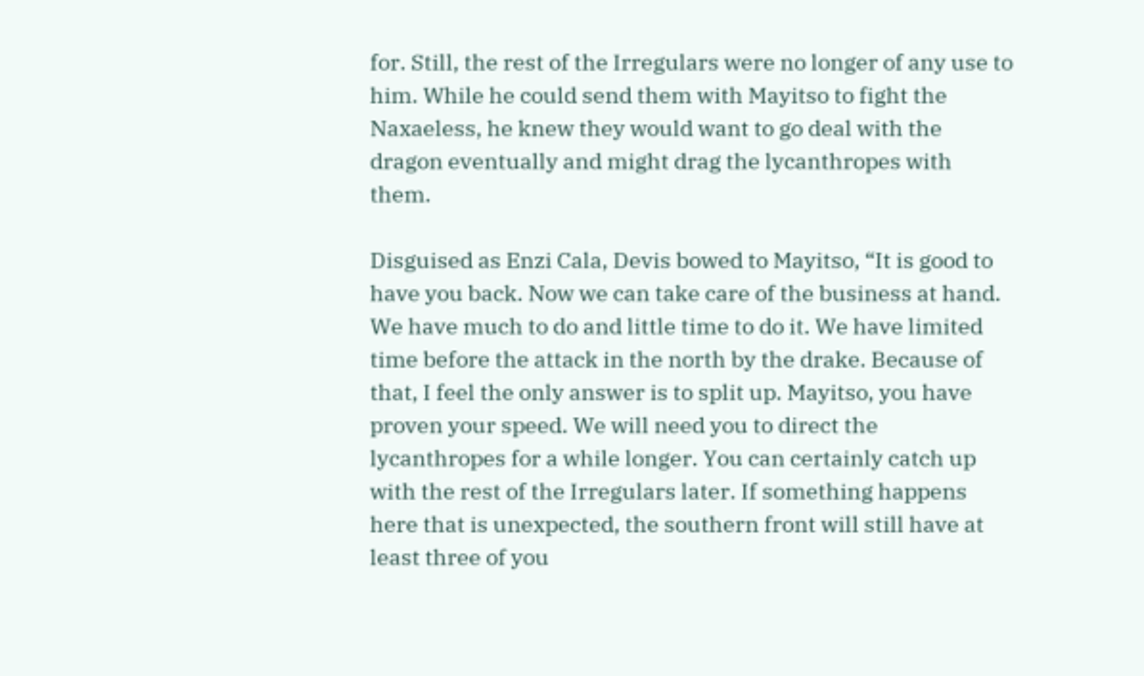for. Still, the rest of the Irregulars were no longer of any use to him. While he could send them with Mayitso to fight the Naxaeless, he knew they would want to go deal with the dragon eventually and might drag the lycanthropes with them.

Disguised as Enzi Cala, Devis bowed to Mayitso, “It is good to have you back. Now we can take care of the business at hand. We have much to do and little time to do it. We have limited time before the attack in the north by the drake. Because of that, I feel the only answer is to split up. Mayitso, you have proven your speed. We will need you to direct the lycanthropes for a while longer. You can certainly catch up with the rest of the Irregulars later. If something happens here that is unexpected, the southern front will still have at least three of you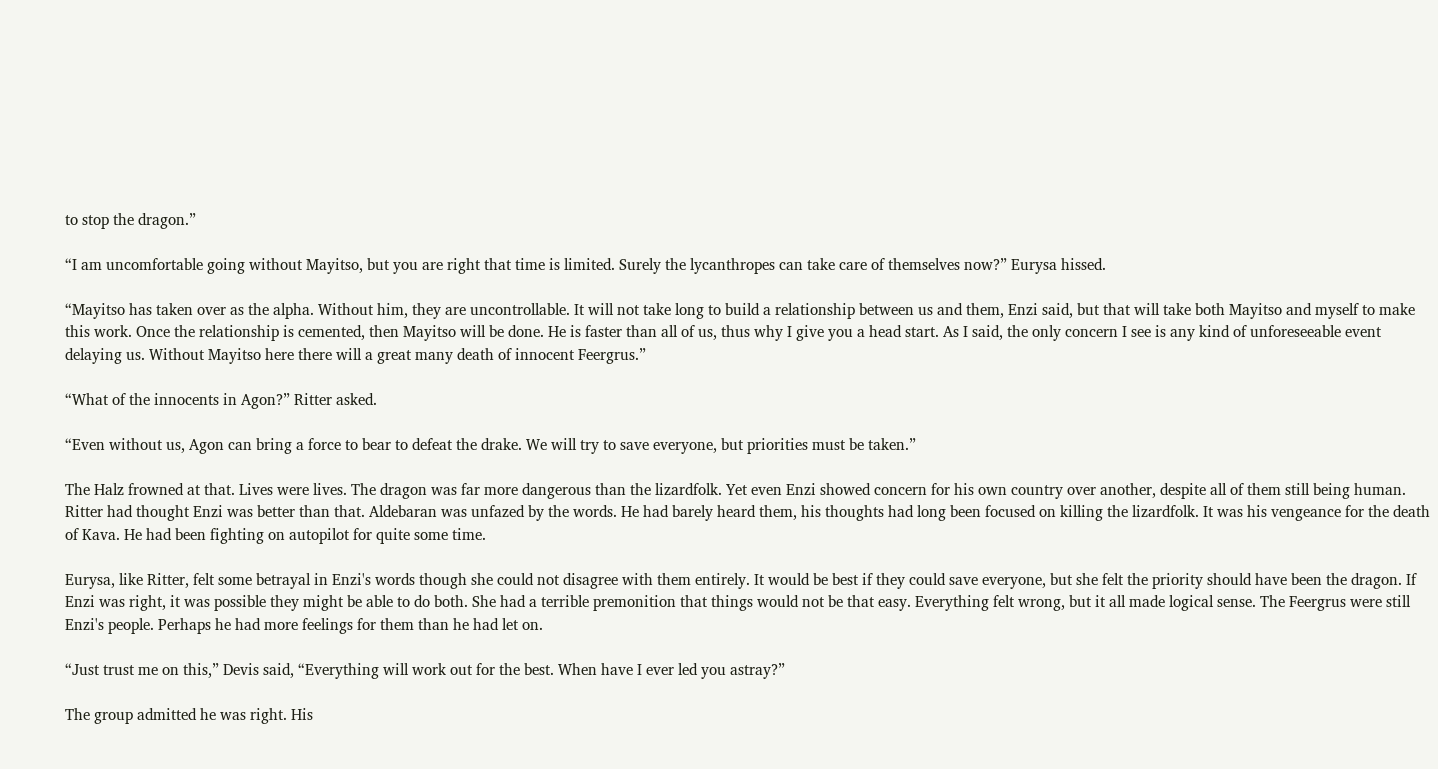to stop the dragon.”

“I am uncomfortable going without Mayitso, but you are right that time is limited. Surely the lycanthropes can take care of themselves now?” Eurysa hissed.

“Mayitso has taken over as the alpha. Without him, they are uncontrollable. It will not take long to build a relationship between us and them, Enzi said, but that will take both Mayitso and myself to make this work. Once the relationship is cemented, then Mayitso will be done. He is faster than all of us, thus why I give you a head start. As I said, the only concern I see is any kind of unforeseeable event delaying us. Without Mayitso here there will a great many death of innocent Feergrus.”

“What of the innocents in Agon?” Ritter asked.

“Even without us, Agon can bring a force to bear to defeat the drake. We will try to save everyone, but priorities must be taken.”

The Halz frowned at that. Lives were lives. The dragon was far more dangerous than the lizardfolk. Yet even Enzi showed concern for his own country over another, despite all of them still being human. Ritter had thought Enzi was better than that. Aldebaran was unfazed by the words. He had barely heard them, his thoughts had long been focused on killing the lizardfolk. It was his vengeance for the death of Kava. He had been fighting on autopilot for quite some time.

Eurysa, like Ritter, felt some betrayal in Enzi's words though she could not disagree with them entirely. It would be best if they could save everyone, but she felt the priority should have been the dragon. If Enzi was right, it was possible they might be able to do both. She had a terrible premonition that things would not be that easy. Everything felt wrong, but it all made logical sense. The Feergrus were still Enzi's people. Perhaps he had more feelings for them than he had let on.

“Just trust me on this,” Devis said, “Everything will work out for the best. When have I ever led you astray?”

The group admitted he was right. His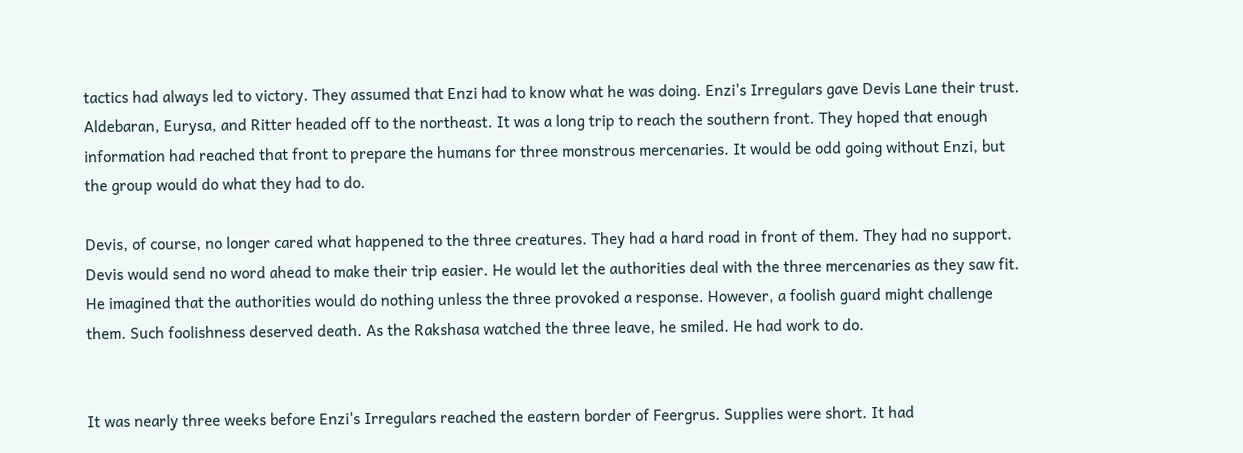tactics had always led to victory. They assumed that Enzi had to know what he was doing. Enzi's Irregulars gave Devis Lane their trust. Aldebaran, Eurysa, and Ritter headed off to the northeast. It was a long trip to reach the southern front. They hoped that enough information had reached that front to prepare the humans for three monstrous mercenaries. It would be odd going without Enzi, but the group would do what they had to do.

Devis, of course, no longer cared what happened to the three creatures. They had a hard road in front of them. They had no support. Devis would send no word ahead to make their trip easier. He would let the authorities deal with the three mercenaries as they saw fit. He imagined that the authorities would do nothing unless the three provoked a response. However, a foolish guard might challenge them. Such foolishness deserved death. As the Rakshasa watched the three leave, he smiled. He had work to do.


It was nearly three weeks before Enzi's Irregulars reached the eastern border of Feergrus. Supplies were short. It had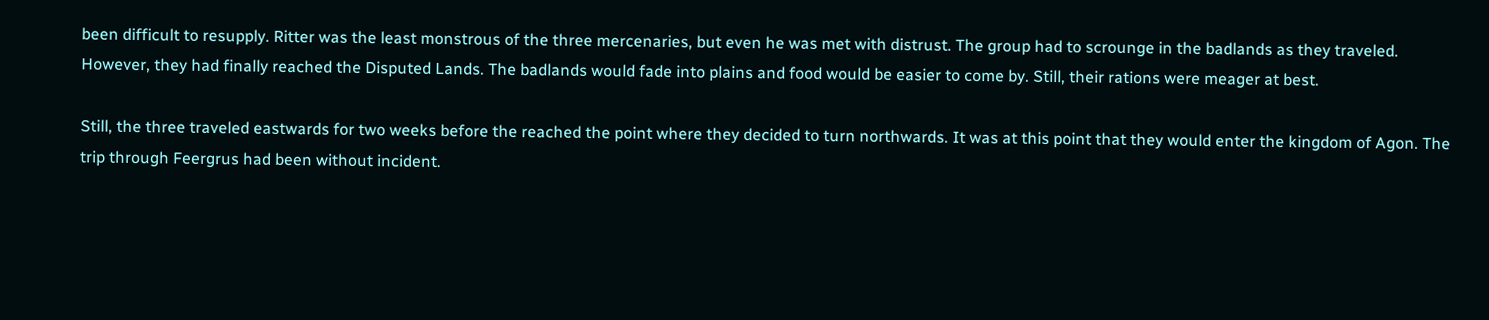been difficult to resupply. Ritter was the least monstrous of the three mercenaries, but even he was met with distrust. The group had to scrounge in the badlands as they traveled. However, they had finally reached the Disputed Lands. The badlands would fade into plains and food would be easier to come by. Still, their rations were meager at best.

Still, the three traveled eastwards for two weeks before the reached the point where they decided to turn northwards. It was at this point that they would enter the kingdom of Agon. The trip through Feergrus had been without incident.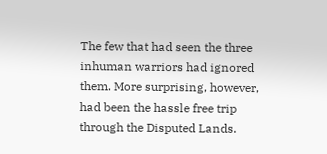The few that had seen the three inhuman warriors had ignored them. More surprising, however, had been the hassle free trip through the Disputed Lands.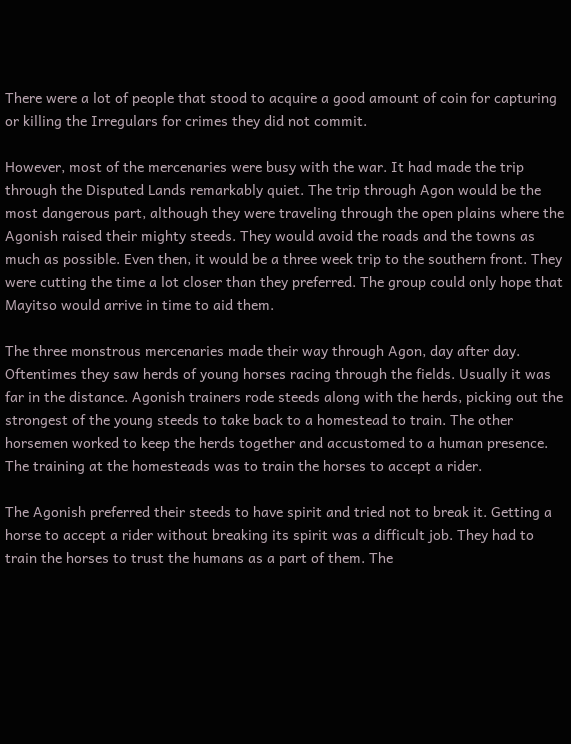There were a lot of people that stood to acquire a good amount of coin for capturing or killing the Irregulars for crimes they did not commit.

However, most of the mercenaries were busy with the war. It had made the trip through the Disputed Lands remarkably quiet. The trip through Agon would be the most dangerous part, although they were traveling through the open plains where the Agonish raised their mighty steeds. They would avoid the roads and the towns as much as possible. Even then, it would be a three week trip to the southern front. They were cutting the time a lot closer than they preferred. The group could only hope that Mayitso would arrive in time to aid them.

The three monstrous mercenaries made their way through Agon, day after day. Oftentimes they saw herds of young horses racing through the fields. Usually it was far in the distance. Agonish trainers rode steeds along with the herds, picking out the strongest of the young steeds to take back to a homestead to train. The other horsemen worked to keep the herds together and accustomed to a human presence. The training at the homesteads was to train the horses to accept a rider.

The Agonish preferred their steeds to have spirit and tried not to break it. Getting a horse to accept a rider without breaking its spirit was a difficult job. They had to train the horses to trust the humans as a part of them. The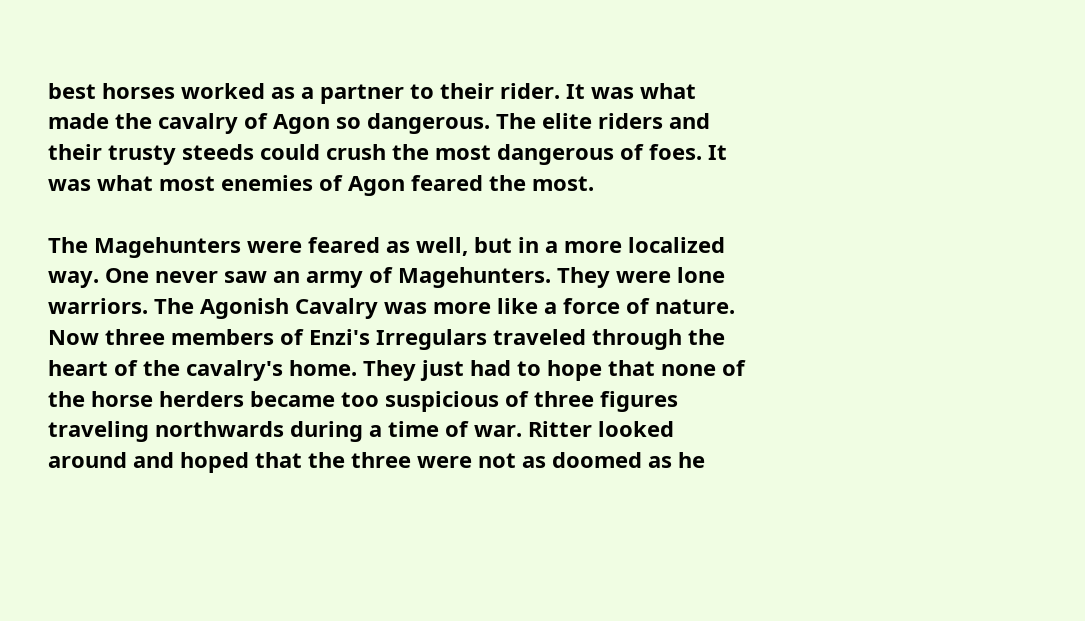best horses worked as a partner to their rider. It was what made the cavalry of Agon so dangerous. The elite riders and their trusty steeds could crush the most dangerous of foes. It was what most enemies of Agon feared the most.

The Magehunters were feared as well, but in a more localized way. One never saw an army of Magehunters. They were lone warriors. The Agonish Cavalry was more like a force of nature. Now three members of Enzi's Irregulars traveled through the heart of the cavalry's home. They just had to hope that none of the horse herders became too suspicious of three figures traveling northwards during a time of war. Ritter looked around and hoped that the three were not as doomed as he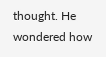thought. He wondered how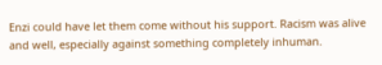Enzi could have let them come without his support. Racism was alive and well, especially against something completely inhuman.